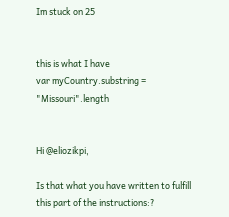Im stuck on 25


this is what I have
var myCountry.substring = "Missouri".length


Hi @eliozikpi,

Is that what you have written to fulfill this part of the instructions:?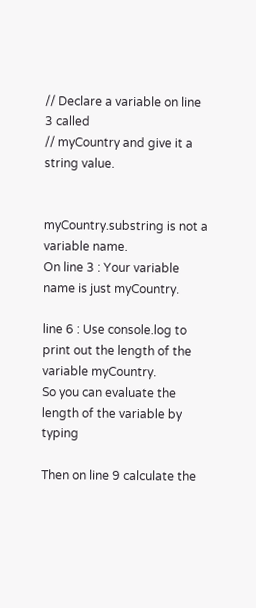// Declare a variable on line 3 called
// myCountry and give it a string value.


myCountry.substring is not a variable name.
On line 3 : Your variable name is just myCountry.

line 6 : Use console.log to print out the length of the variable myCountry.
So you can evaluate the length of the variable by typing

Then on line 9 calculate the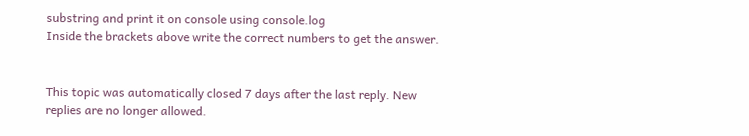substring and print it on console using console.log
Inside the brackets above write the correct numbers to get the answer.


This topic was automatically closed 7 days after the last reply. New replies are no longer allowed.